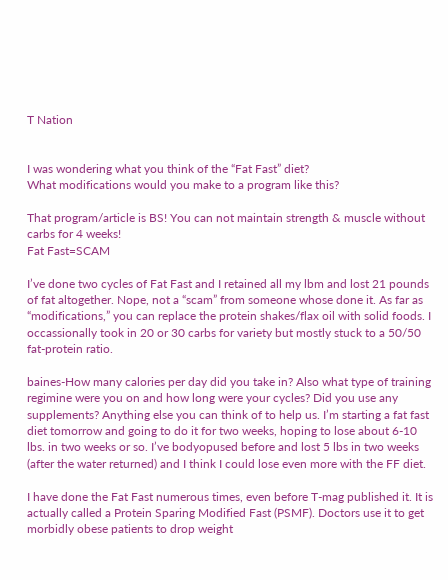T Nation


I was wondering what you think of the “Fat Fast” diet?
What modifications would you make to a program like this?

That program/article is BS! You can not maintain strength & muscle without carbs for 4 weeks!
Fat Fast=SCAM

I’ve done two cycles of Fat Fast and I retained all my lbm and lost 21 pounds of fat altogether. Nope, not a “scam” from someone whose done it. As far as “modifications,” you can replace the protein shakes/flax oil with solid foods. I occassionally took in 20 or 30 carbs for variety but mostly stuck to a 50/50 fat-protein ratio.

baines-How many calories per day did you take in? Also what type of training regimine were you on and how long were your cycles? Did you use any supplements? Anything else you can think of to help us. I’m starting a fat fast diet tomorrow and going to do it for two weeks, hoping to lose about 6-10 lbs. in two weeks or so. I’ve bodyopused before and lost 5 lbs in two weeks (after the water returned) and I think I could lose even more with the FF diet.

I have done the Fat Fast numerous times, even before T-mag published it. It is actually called a Protein Sparing Modified Fast (PSMF). Doctors use it to get morbidly obese patients to drop weight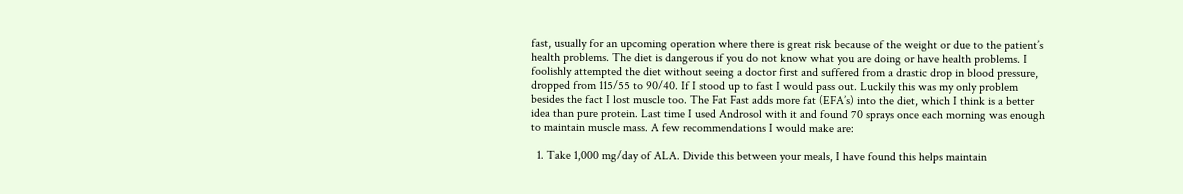fast, usually for an upcoming operation where there is great risk because of the weight or due to the patient’s health problems. The diet is dangerous if you do not know what you are doing or have health problems. I foolishly attempted the diet without seeing a doctor first and suffered from a drastic drop in blood pressure, dropped from 115/55 to 90/40. If I stood up to fast I would pass out. Luckily this was my only problem besides the fact I lost muscle too. The Fat Fast adds more fat (EFA’s) into the diet, which I think is a better idea than pure protein. Last time I used Androsol with it and found 70 sprays once each morning was enough to maintain muscle mass. A few recommendations I would make are:

  1. Take 1,000 mg/day of ALA. Divide this between your meals, I have found this helps maintain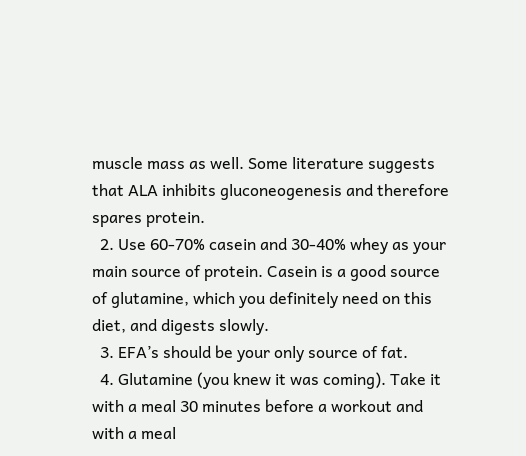muscle mass as well. Some literature suggests that ALA inhibits gluconeogenesis and therefore spares protein.
  2. Use 60-70% casein and 30-40% whey as your main source of protein. Casein is a good source of glutamine, which you definitely need on this diet, and digests slowly.
  3. EFA’s should be your only source of fat.
  4. Glutamine (you knew it was coming). Take it with a meal 30 minutes before a workout and with a meal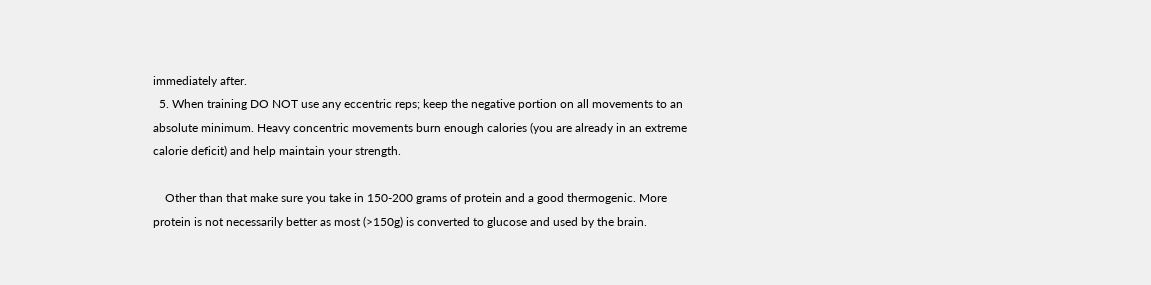immediately after.
  5. When training DO NOT use any eccentric reps; keep the negative portion on all movements to an absolute minimum. Heavy concentric movements burn enough calories (you are already in an extreme calorie deficit) and help maintain your strength.

    Other than that make sure you take in 150-200 grams of protein and a good thermogenic. More protein is not necessarily better as most (>150g) is converted to glucose and used by the brain.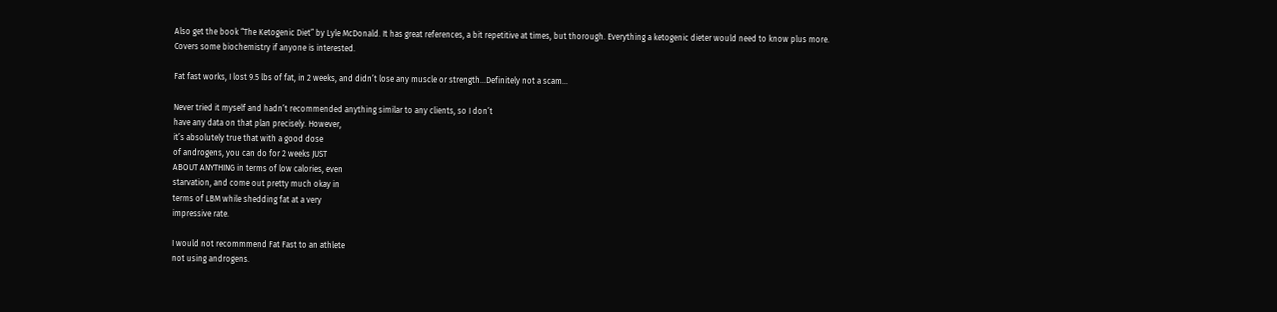Also get the book “The Ketogenic Diet” by Lyle McDonald. It has great references, a bit repetitive at times, but thorough. Everything a ketogenic dieter would need to know plus more. Covers some biochemistry if anyone is interested.

Fat fast works, I lost 9.5 lbs of fat, in 2 weeks, and didn’t lose any muscle or strength…Definitely not a scam…

Never tried it myself and hadn’t recommended anything similar to any clients, so I don’t
have any data on that plan precisely. However,
it’s absolutely true that with a good dose
of androgens, you can do for 2 weeks JUST
ABOUT ANYTHING in terms of low calories, even
starvation, and come out pretty much okay in
terms of LBM while shedding fat at a very
impressive rate.

I would not recommmend Fat Fast to an athlete
not using androgens.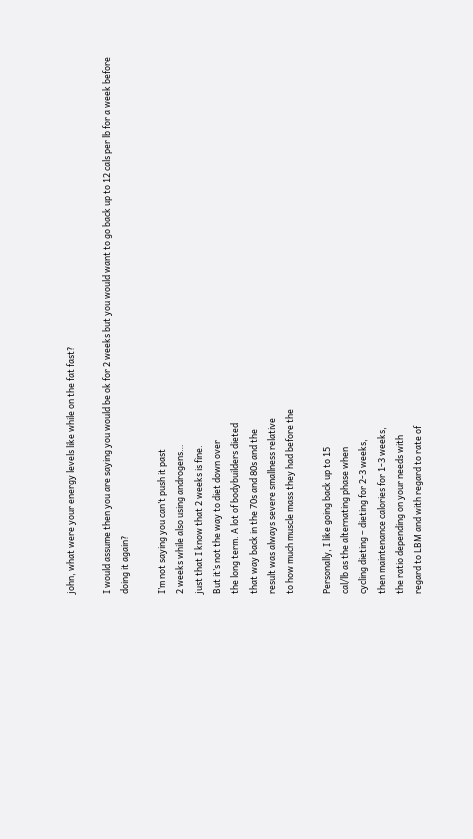john, what were your energy levels like while on the fat fast?

I would assume then you are saying you would be ok for 2 weeks but you would want to go back up to 12 cals per lb for a week before doing it again?

I’m not saying you can’t push it past
2 weeks while also using androgens…
just that I know that 2 weeks is fine.
But it’s not the way to diet down over
the long term. A lot of bodybuilders dieted
that way back in the 70s and 80s and the
result was always severe smallness relative
to how much muscle mass they had before the

Personally, I like going back up to 15
cal/lb as the alternating phase when
cycling dieting – dieting for 2-3 weeks,
then maintenance calories for 1-3 weeks,
the ratio depending on your needs with
regard to LBM and with regard to rate of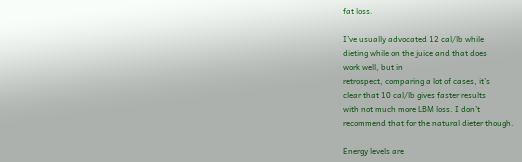fat loss.

I’ve usually advocated 12 cal/lb while
dieting while on the juice and that does
work well, but in
retrospect, comparing a lot of cases, it’s
clear that 10 cal/lb gives faster results
with not much more LBM loss. I don’t
recommend that for the natural dieter though.

Energy levels are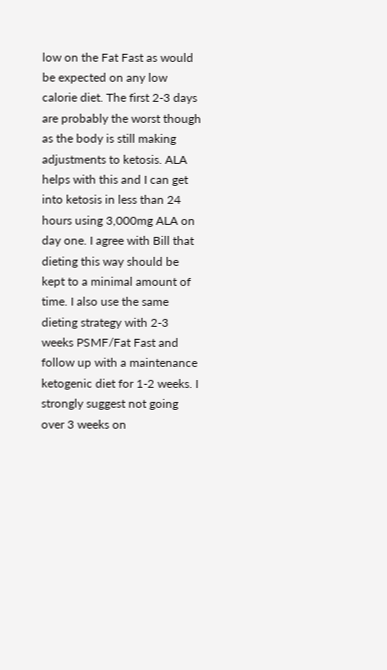low on the Fat Fast as would be expected on any low calorie diet. The first 2-3 days are probably the worst though as the body is still making adjustments to ketosis. ALA helps with this and I can get into ketosis in less than 24 hours using 3,000mg ALA on day one. I agree with Bill that dieting this way should be kept to a minimal amount of time. I also use the same dieting strategy with 2-3 weeks PSMF/Fat Fast and follow up with a maintenance ketogenic diet for 1-2 weeks. I strongly suggest not going over 3 weeks on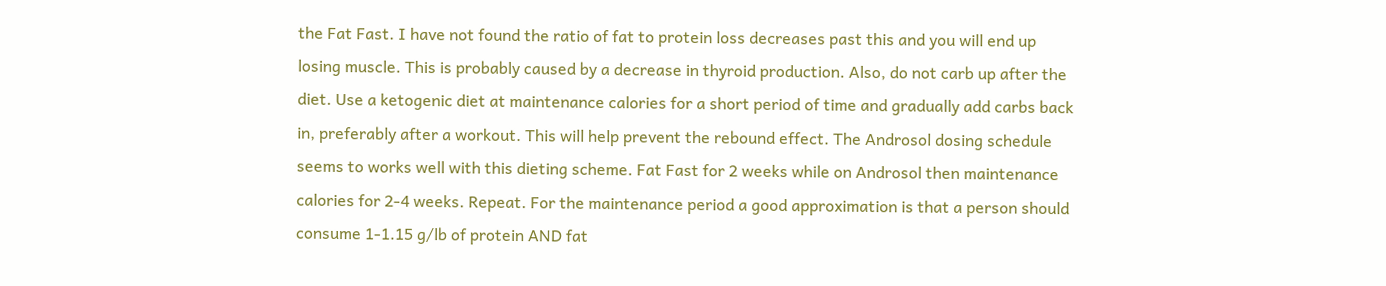the Fat Fast. I have not found the ratio of fat to protein loss decreases past this and you will end up losing muscle. This is probably caused by a decrease in thyroid production. Also, do not carb up after the diet. Use a ketogenic diet at maintenance calories for a short period of time and gradually add carbs back in, preferably after a workout. This will help prevent the rebound effect. The Androsol dosing schedule seems to works well with this dieting scheme. Fat Fast for 2 weeks while on Androsol then maintenance calories for 2-4 weeks. Repeat. For the maintenance period a good approximation is that a person should consume 1-1.15 g/lb of protein AND fat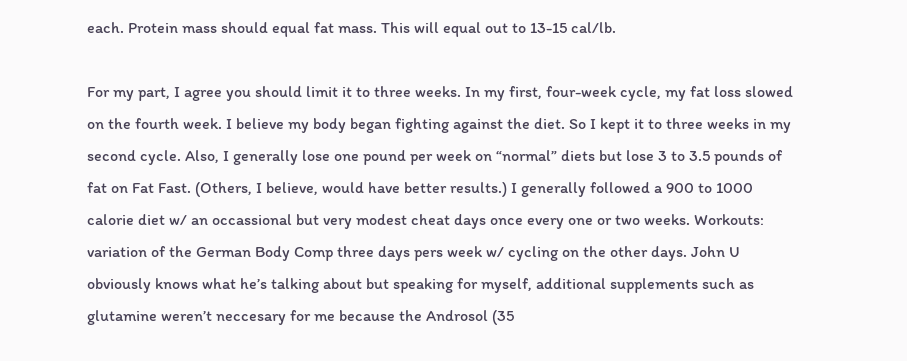each. Protein mass should equal fat mass. This will equal out to 13-15 cal/lb.

For my part, I agree you should limit it to three weeks. In my first, four-week cycle, my fat loss slowed on the fourth week. I believe my body began fighting against the diet. So I kept it to three weeks in my second cycle. Also, I generally lose one pound per week on “normal” diets but lose 3 to 3.5 pounds of fat on Fat Fast. (Others, I believe, would have better results.) I generally followed a 900 to 1000 calorie diet w/ an occassional but very modest cheat days once every one or two weeks. Workouts: variation of the German Body Comp three days pers week w/ cycling on the other days. John U obviously knows what he’s talking about but speaking for myself, additional supplements such as glutamine weren’t neccesary for me because the Androsol (35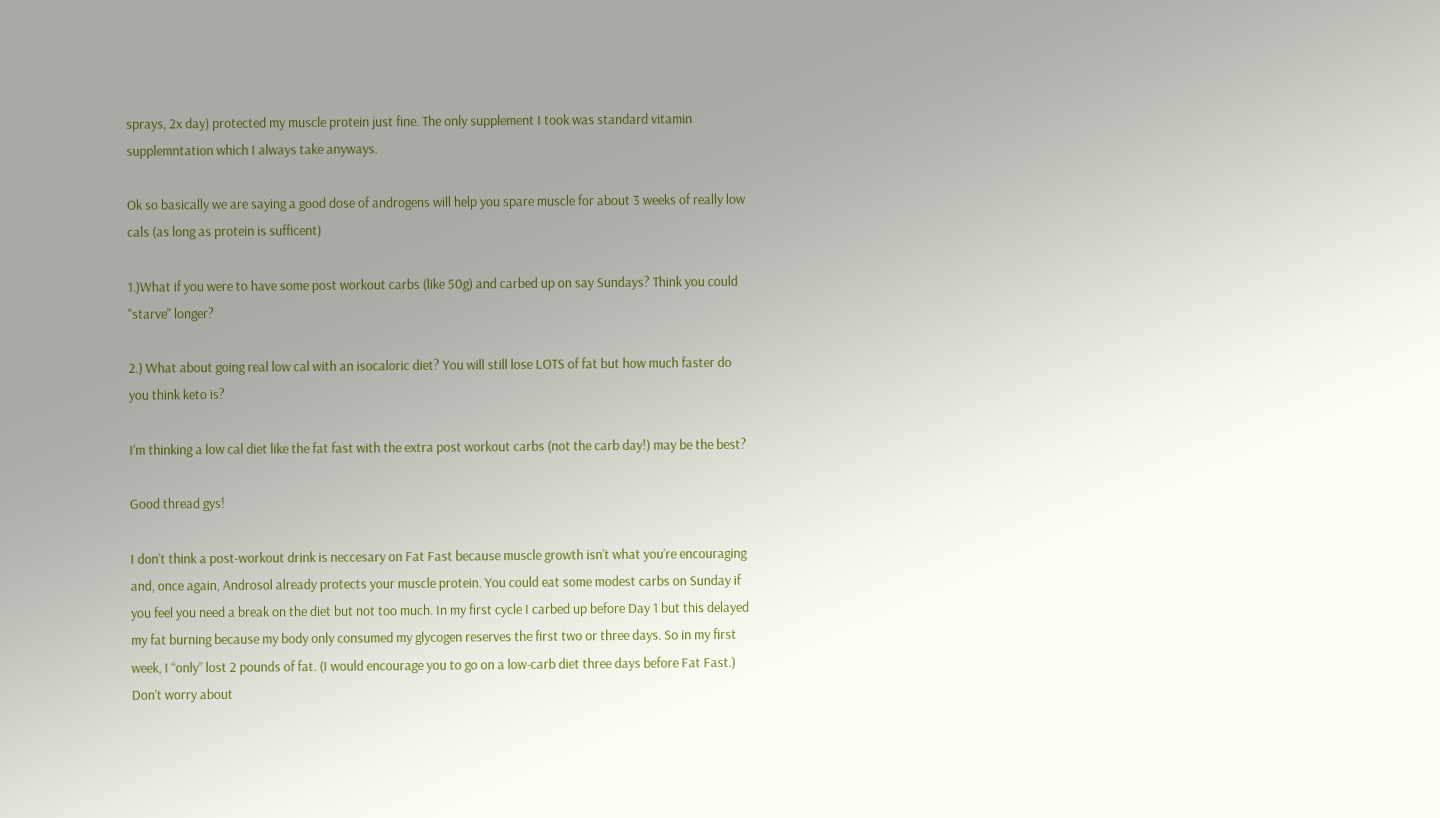sprays, 2x day) protected my muscle protein just fine. The only supplement I took was standard vitamin supplemntation which I always take anyways.

Ok so basically we are saying a good dose of androgens will help you spare muscle for about 3 weeks of really low cals (as long as protein is sufficent)

1.)What if you were to have some post workout carbs (like 50g) and carbed up on say Sundays? Think you could "starve" longer?

2.) What about going real low cal with an isocaloric diet? You will still lose LOTS of fat but how much faster do you think keto is?

I'm thinking a low cal diet like the fat fast with the extra post workout carbs (not the carb day!) may be the best?

Good thread gys!

I don’t think a post-workout drink is neccesary on Fat Fast because muscle growth isn’t what you’re encouraging and, once again, Androsol already protects your muscle protein. You could eat some modest carbs on Sunday if you feel you need a break on the diet but not too much. In my first cycle I carbed up before Day 1 but this delayed my fat burning because my body only consumed my glycogen reserves the first two or three days. So in my first week, I “only” lost 2 pounds of fat. (I would encourage you to go on a low-carb diet three days before Fat Fast.) Don’t worry about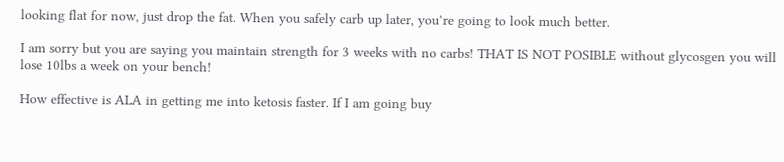looking flat for now, just drop the fat. When you safely carb up later, you’re going to look much better.

I am sorry but you are saying you maintain strength for 3 weeks with no carbs! THAT IS NOT POSIBLE without glycosgen you will lose 10lbs a week on your bench!

How effective is ALA in getting me into ketosis faster. If I am going buy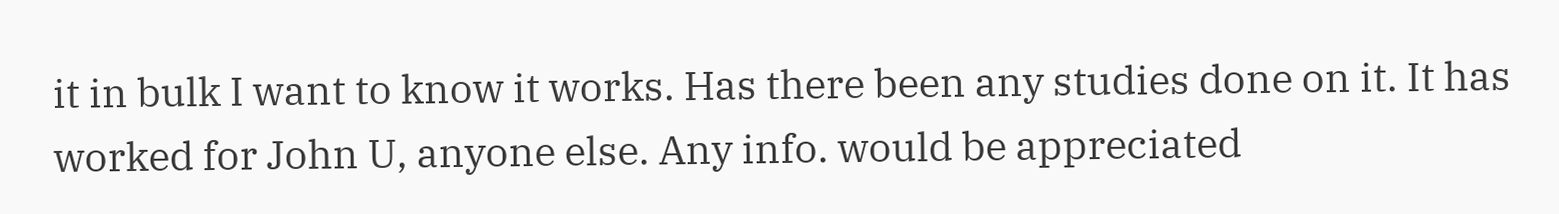it in bulk I want to know it works. Has there been any studies done on it. It has worked for John U, anyone else. Any info. would be appreciated